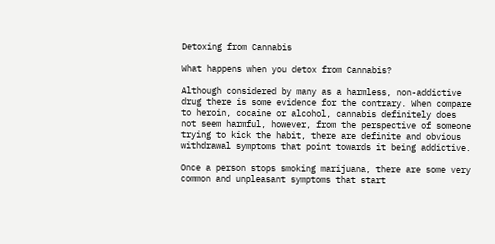Detoxing from Cannabis

What happens when you detox from Cannabis?

Although considered by many as a harmless, non-addictive drug there is some evidence for the contrary. When compare to heroin, cocaine or alcohol, cannabis definitely does not seem harmful, however, from the perspective of someone trying to kick the habit, there are definite and obvious withdrawal symptoms that point towards it being addictive.

Once a person stops smoking marijuana, there are some very common and unpleasant symptoms that start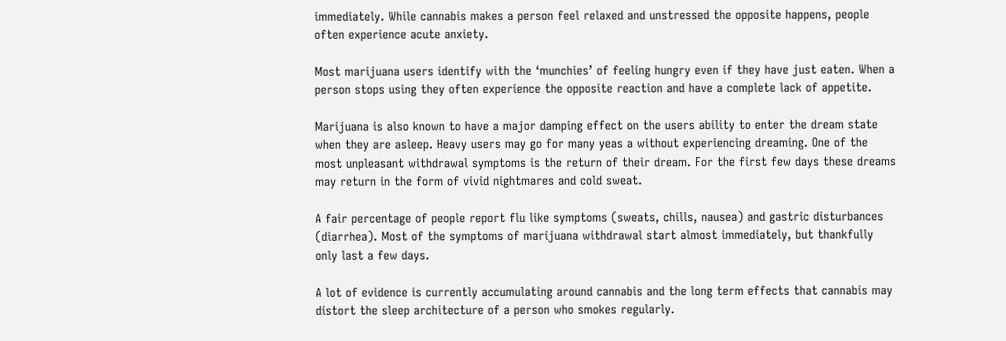immediately. While cannabis makes a person feel relaxed and unstressed the opposite happens, people often experience acute anxiety.

Most marijuana users identify with the ‘munchies’ of feeling hungry even if they have just eaten. When a person stops using they often experience the opposite reaction and have a complete lack of appetite.

Marijuana is also known to have a major damping effect on the users ability to enter the dream state when they are asleep. Heavy users may go for many yeas a without experiencing dreaming. One of the most unpleasant withdrawal symptoms is the return of their dream. For the first few days these dreams may return in the form of vivid nightmares and cold sweat.

A fair percentage of people report flu like symptoms (sweats, chills, nausea) and gastric disturbances (diarrhea). Most of the symptoms of marijuana withdrawal start almost immediately, but thankfully only last a few days.

A lot of evidence is currently accumulating around cannabis and the long term effects that cannabis may distort the sleep architecture of a person who smokes regularly.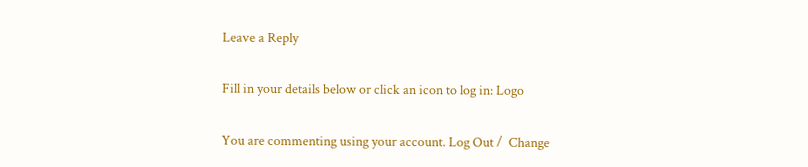Leave a Reply

Fill in your details below or click an icon to log in: Logo

You are commenting using your account. Log Out /  Change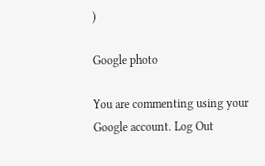)

Google photo

You are commenting using your Google account. Log Out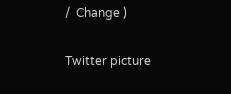/  Change )

Twitter picture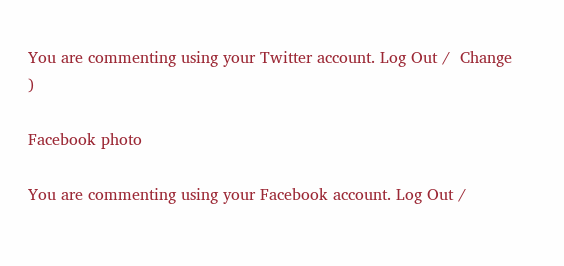You are commenting using your Twitter account. Log Out /  Change )

Facebook photo

You are commenting using your Facebook account. Log Out /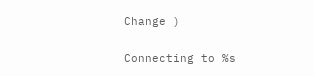Change )

Connecting to %s